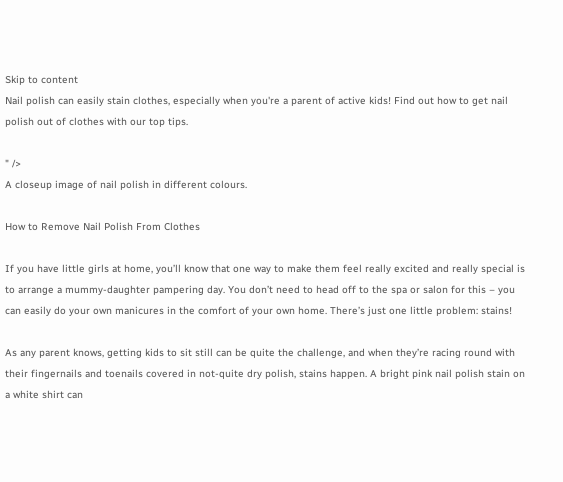Skip to content
Nail polish can easily stain clothes, especially when you're a parent of active kids! Find out how to get nail polish out of clothes with our top tips.

" />
A closeup image of nail polish in different colours.

How to Remove Nail Polish From Clothes

If you have little girls at home, you’ll know that one way to make them feel really excited and really special is to arrange a mummy-daughter pampering day. You don’t need to head off to the spa or salon for this – you can easily do your own manicures in the comfort of your own home. There’s just one little problem: stains!

As any parent knows, getting kids to sit still can be quite the challenge, and when they’re racing round with their fingernails and toenails covered in not-quite dry polish, stains happen. A bright pink nail polish stain on a white shirt can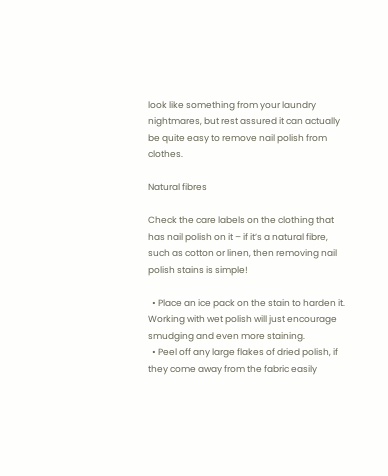look like something from your laundry nightmares, but rest assured it can actually be quite easy to remove nail polish from clothes.

Natural fibres

Check the care labels on the clothing that has nail polish on it – if it’s a natural fibre, such as cotton or linen, then removing nail polish stains is simple!

  • Place an ice pack on the stain to harden it. Working with wet polish will just encourage smudging and even more staining.
  • Peel off any large flakes of dried polish, if they come away from the fabric easily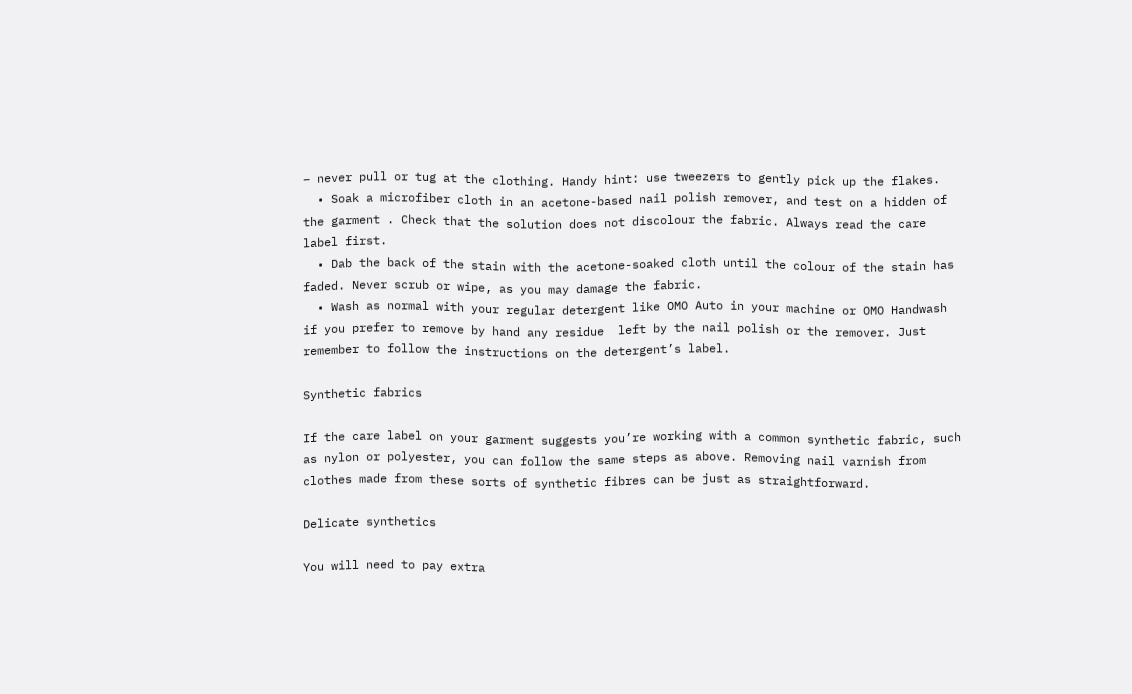– never pull or tug at the clothing. Handy hint: use tweezers to gently pick up the flakes.
  • Soak a microfiber cloth in an acetone-based nail polish remover, and test on a hidden of the garment . Check that the solution does not discolour the fabric. Always read the care label first.
  • Dab the back of the stain with the acetone-soaked cloth until the colour of the stain has faded. Never scrub or wipe, as you may damage the fabric.
  • Wash as normal with your regular detergent like OMO Auto in your machine or OMO Handwash if you prefer to remove by hand any residue  left by the nail polish or the remover. Just remember to follow the instructions on the detergent’s label.

Synthetic fabrics

If the care label on your garment suggests you’re working with a common synthetic fabric, such as nylon or polyester, you can follow the same steps as above. Removing nail varnish from clothes made from these sorts of synthetic fibres can be just as straightforward.

Delicate synthetics

You will need to pay extra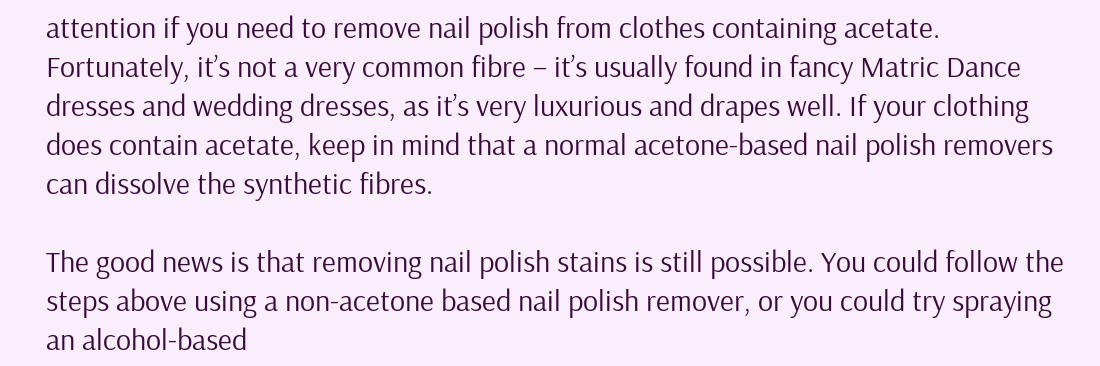attention if you need to remove nail polish from clothes containing acetate. Fortunately, it’s not a very common fibre – it’s usually found in fancy Matric Dance dresses and wedding dresses, as it’s very luxurious and drapes well. If your clothing does contain acetate, keep in mind that a normal acetone-based nail polish removers can dissolve the synthetic fibres.

The good news is that removing nail polish stains is still possible. You could follow the steps above using a non-acetone based nail polish remover, or you could try spraying an alcohol-based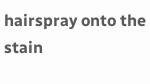hairspray onto the stain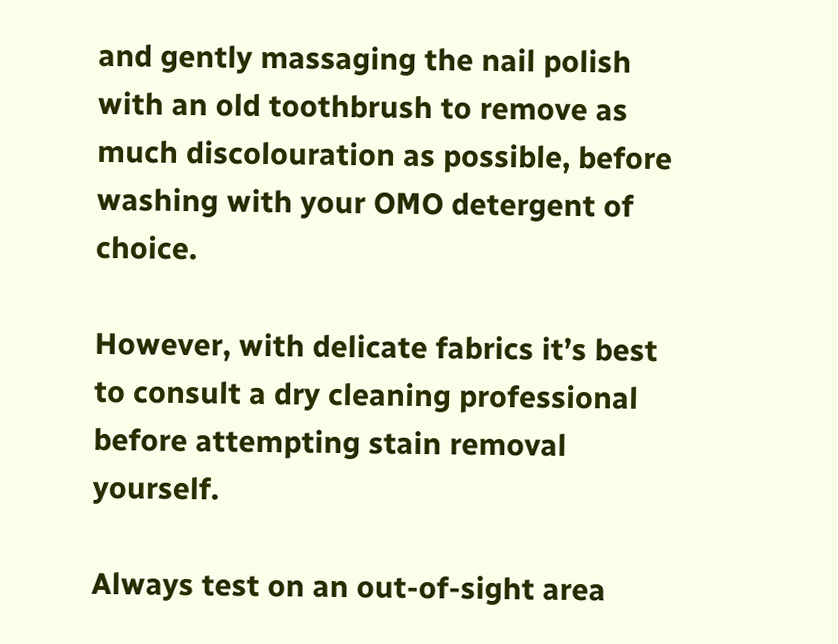and gently massaging the nail polish with an old toothbrush to remove as much discolouration as possible, before washing with your OMO detergent of choice.

However, with delicate fabrics it’s best to consult a dry cleaning professional before attempting stain removal yourself.

Always test on an out-of-sight area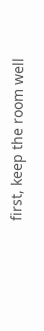first, keep the room well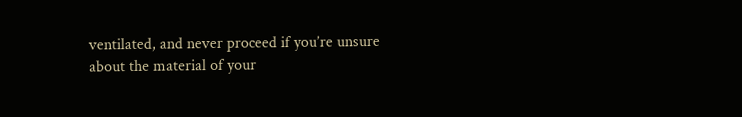ventilated, and never proceed if you’re unsure about the material of your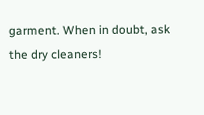garment. When in doubt, ask the dry cleaners!